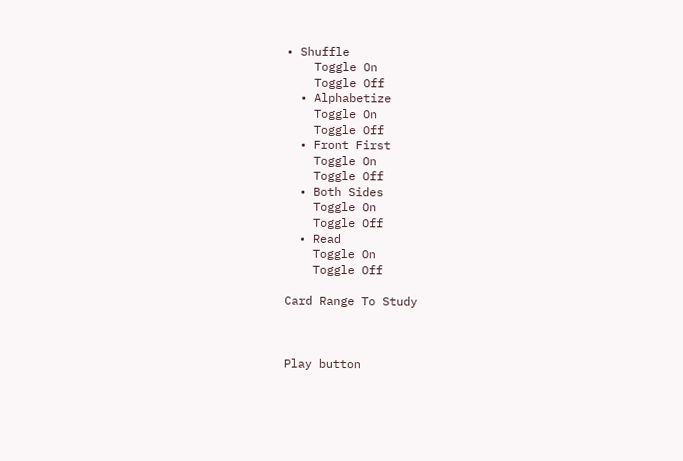• Shuffle
    Toggle On
    Toggle Off
  • Alphabetize
    Toggle On
    Toggle Off
  • Front First
    Toggle On
    Toggle Off
  • Both Sides
    Toggle On
    Toggle Off
  • Read
    Toggle On
    Toggle Off

Card Range To Study



Play button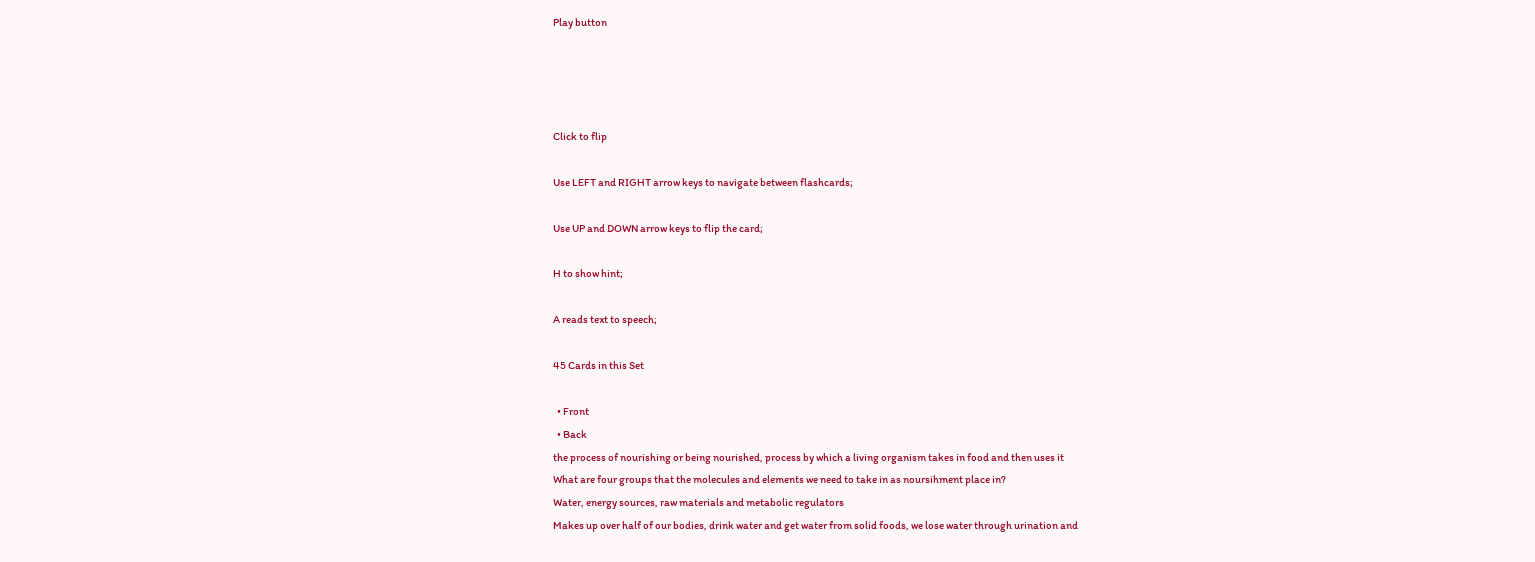Play button




Click to flip

Use LEFT and RIGHT arrow keys to navigate between flashcards;

Use UP and DOWN arrow keys to flip the card;

H to show hint;

A reads text to speech;

45 Cards in this Set

  • Front
  • Back
the process of nourishing or being nourished, process by which a living organism takes in food and then uses it
What are four groups that the molecules and elements we need to take in as noursihment place in?
Water, energy sources, raw materials and metabolic regulators
Makes up over half of our bodies, drink water and get water from solid foods, we lose water through urination and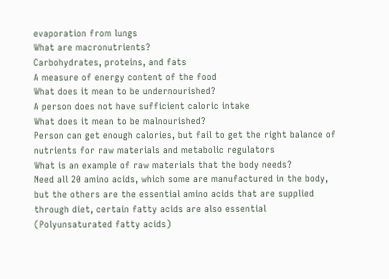evaporation from lungs
What are macronutrients?
Carbohydrates, proteins, and fats
A measure of energy content of the food
What does it mean to be undernourished?
A person does not have sufficient caloric intake
What does it mean to be malnourished?
Person can get enough calories, but fail to get the right balance of nutrients for raw materials and metabolic regulators
What is an example of raw materials that the body needs?
Need all 20 amino acids, which some are manufactured in the body, but the others are the essential amino acids that are supplied through diet, certain fatty acids are also essential (Polyunsaturated fatty acids)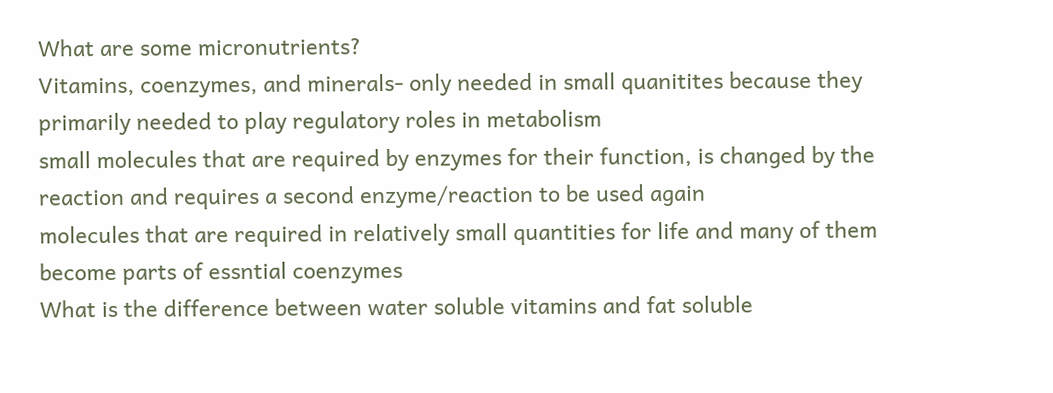What are some micronutrients?
Vitamins, coenzymes, and minerals- only needed in small quanitites because they primarily needed to play regulatory roles in metabolism
small molecules that are required by enzymes for their function, is changed by the reaction and requires a second enzyme/reaction to be used again
molecules that are required in relatively small quantities for life and many of them become parts of essntial coenzymes
What is the difference between water soluble vitamins and fat soluble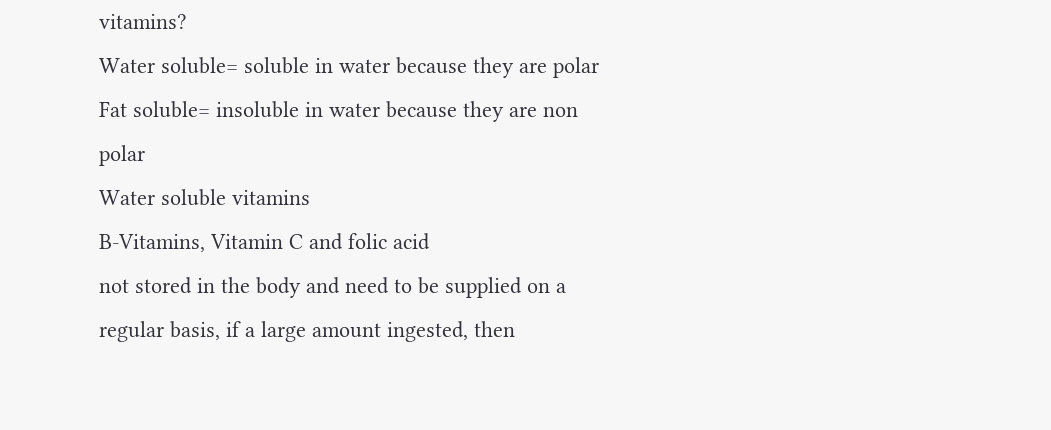vitamins?
Water soluble= soluble in water because they are polar
Fat soluble= insoluble in water because they are non polar
Water soluble vitamins
B-Vitamins, Vitamin C and folic acid
not stored in the body and need to be supplied on a regular basis, if a large amount ingested, then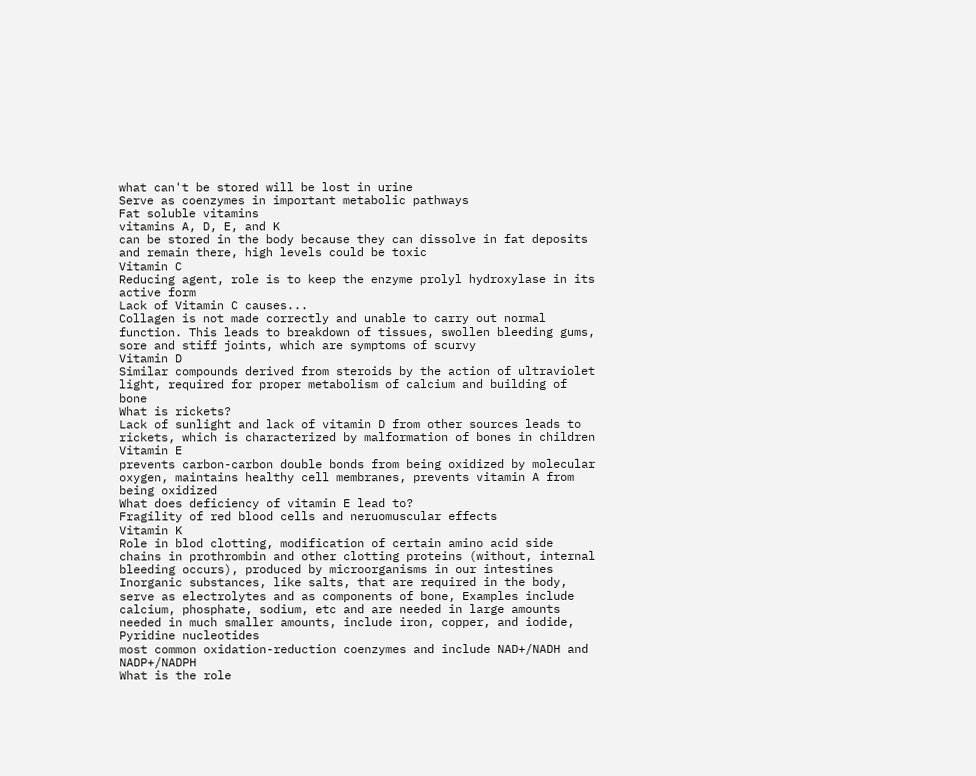what can't be stored will be lost in urine
Serve as coenzymes in important metabolic pathways
Fat soluble vitamins
vitamins A, D, E, and K
can be stored in the body because they can dissolve in fat deposits and remain there, high levels could be toxic
Vitamin C
Reducing agent, role is to keep the enzyme prolyl hydroxylase in its active form
Lack of Vitamin C causes...
Collagen is not made correctly and unable to carry out normal function. This leads to breakdown of tissues, swollen bleeding gums, sore and stiff joints, which are symptoms of scurvy
Vitamin D
Similar compounds derived from steroids by the action of ultraviolet light, required for proper metabolism of calcium and building of bone
What is rickets?
Lack of sunlight and lack of vitamin D from other sources leads to rickets, which is characterized by malformation of bones in children
Vitamin E
prevents carbon-carbon double bonds from being oxidized by molecular oxygen, maintains healthy cell membranes, prevents vitamin A from being oxidized
What does deficiency of vitamin E lead to?
Fragility of red blood cells and neruomuscular effects
Vitamin K
Role in blod clotting, modification of certain amino acid side chains in prothrombin and other clotting proteins (without, internal bleeding occurs), produced by microorganisms in our intestines
Inorganic substances, like salts, that are required in the body, serve as electrolytes and as components of bone, Examples include calcium, phosphate, sodium, etc and are needed in large amounts
needed in much smaller amounts, include iron, copper, and iodide,
Pyridine nucleotides
most common oxidation-reduction coenzymes and include NAD+/NADH and NADP+/NADPH
What is the role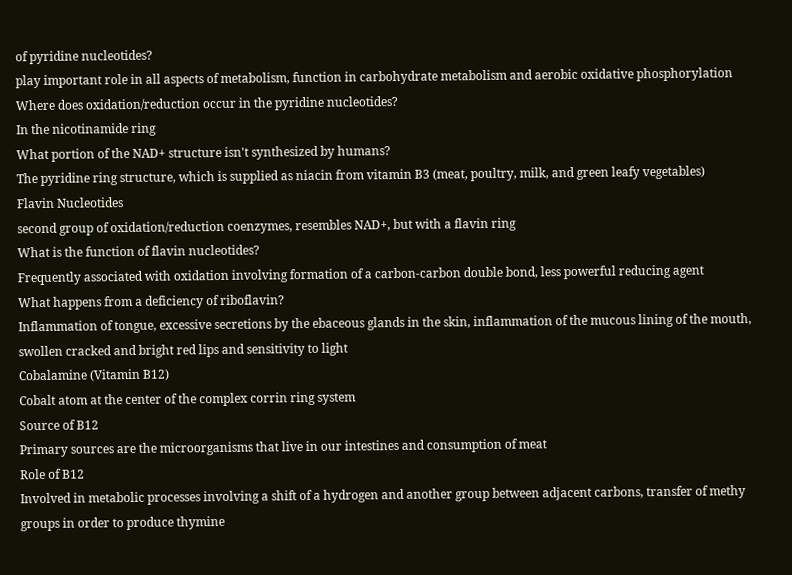of pyridine nucleotides?
play important role in all aspects of metabolism, function in carbohydrate metabolism and aerobic oxidative phosphorylation
Where does oxidation/reduction occur in the pyridine nucleotides?
In the nicotinamide ring
What portion of the NAD+ structure isn't synthesized by humans?
The pyridine ring structure, which is supplied as niacin from vitamin B3 (meat, poultry, milk, and green leafy vegetables)
Flavin Nucleotides
second group of oxidation/reduction coenzymes, resembles NAD+, but with a flavin ring
What is the function of flavin nucleotides?
Frequently associated with oxidation involving formation of a carbon-carbon double bond, less powerful reducing agent
What happens from a deficiency of riboflavin?
Inflammation of tongue, excessive secretions by the ebaceous glands in the skin, inflammation of the mucous lining of the mouth, swollen cracked and bright red lips and sensitivity to light
Cobalamine (Vitamin B12)
Cobalt atom at the center of the complex corrin ring system
Source of B12
Primary sources are the microorganisms that live in our intestines and consumption of meat
Role of B12
Involved in metabolic processes involving a shift of a hydrogen and another group between adjacent carbons, transfer of methy groups in order to produce thymine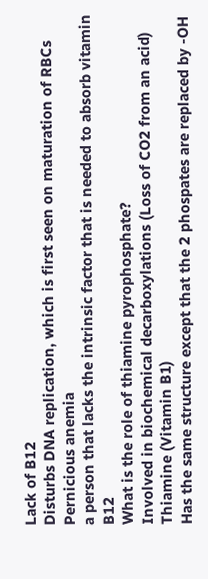Lack of B12
Disturbs DNA replication, which is first seen on maturation of RBCs
Pernicious anemia
a person that lacks the intrinsic factor that is needed to absorb vitamin B12
What is the role of thiamine pyrophosphate?
Involved in biochemical decarboxylations (Loss of CO2 from an acid)
Thiamine (Vitamin B1)
Has the same structure except that the 2 phospates are replaced by -OH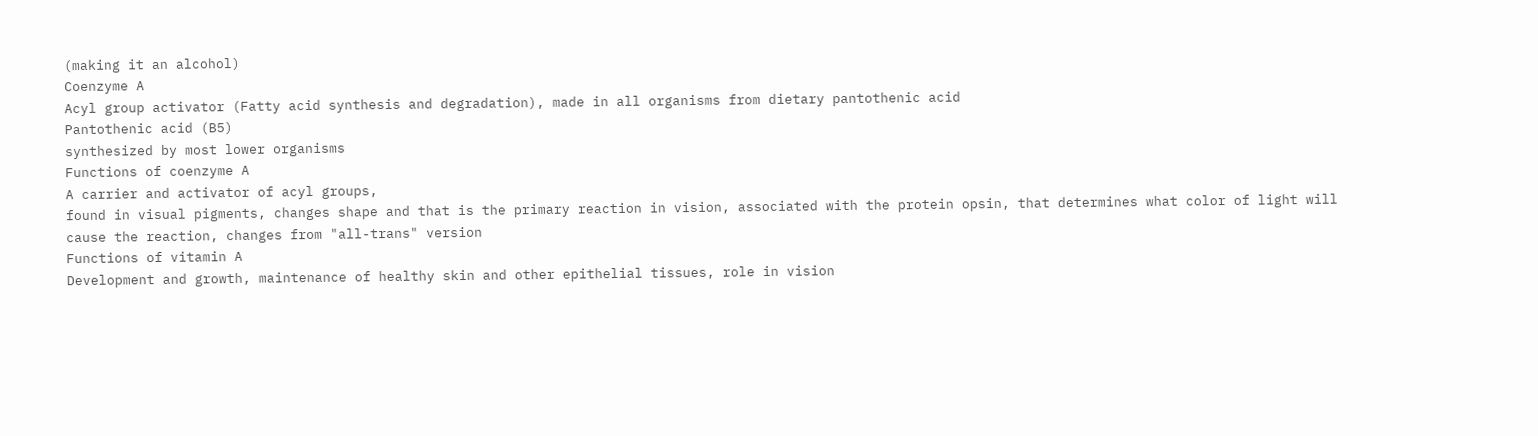(making it an alcohol)
Coenzyme A
Acyl group activator (Fatty acid synthesis and degradation), made in all organisms from dietary pantothenic acid
Pantothenic acid (B5)
synthesized by most lower organisms
Functions of coenzyme A
A carrier and activator of acyl groups,
found in visual pigments, changes shape and that is the primary reaction in vision, associated with the protein opsin, that determines what color of light will cause the reaction, changes from "all-trans" version
Functions of vitamin A
Development and growth, maintenance of healthy skin and other epithelial tissues, role in vision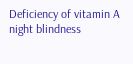Deficiency of vitamin A
night blindness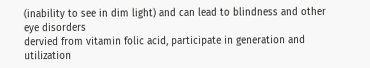(inability to see in dim light) and can lead to blindness and other eye disorders
dervied from vitamin folic acid, participate in generation and utilization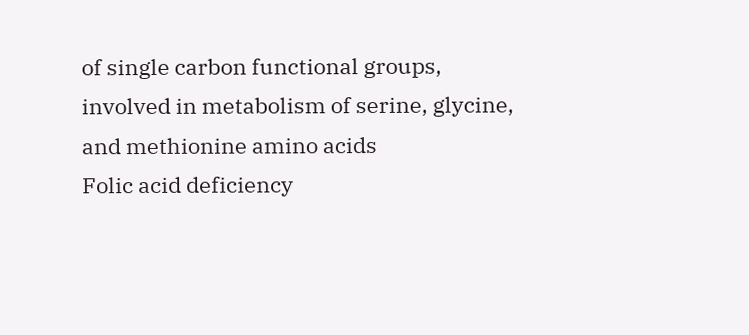of single carbon functional groups, involved in metabolism of serine, glycine, and methionine amino acids
Folic acid deficiency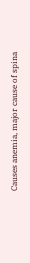Causes anemia, major cause of spina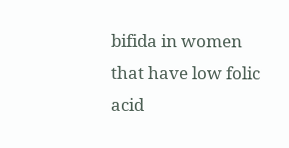bifida in women that have low folic acid